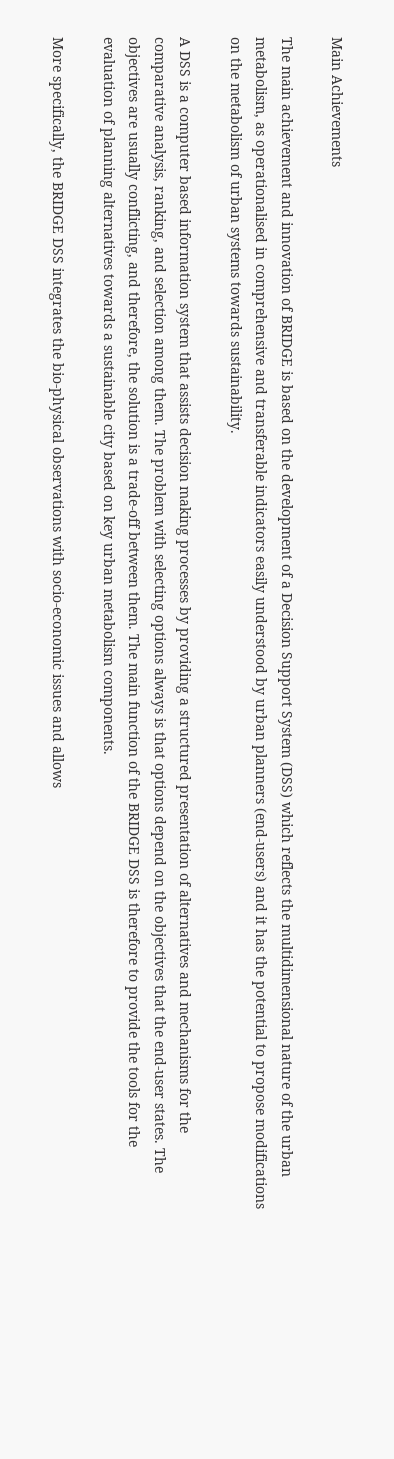Main Achievements

The main achievement and innovation of BRIDGE is based on the development of a Decision Support System (DSS) which reflects the multidimensional nature of the urban metabolism, as operationalised in comprehensive and transferable indicators easily understood by urban planners (end-users) and it has the potential to propose modifications on the metabolism of urban systems towards sustainability.

A DSS is a computer based information system that assists decision making processes by providing a structured presentation of alternatives and mechanisms for the comparative analysis, ranking, and selection among them. The problem with selecting options always is that options depend on the objectives that the end-user states. The objectives are usually conflicting, and therefore, the solution is a trade-off between them. The main function of the BRIDGE DSS is therefore to provide the tools for the evaluation of planning alternatives towards a sustainable city based on key urban metabolism components.

More specifically, the BRIDGE DSS integrates the bio-physical observations with socio-economic issues and allows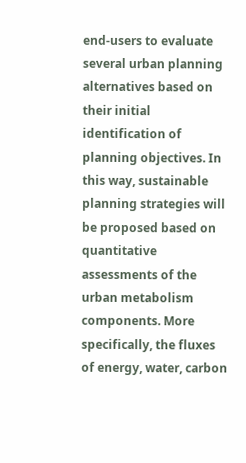end-users to evaluate several urban planning alternatives based on their initial identification of planning objectives. In this way, sustainable planning strategies will be proposed based on quantitative assessments of the urban metabolism components. More specifically, the fluxes of energy, water, carbon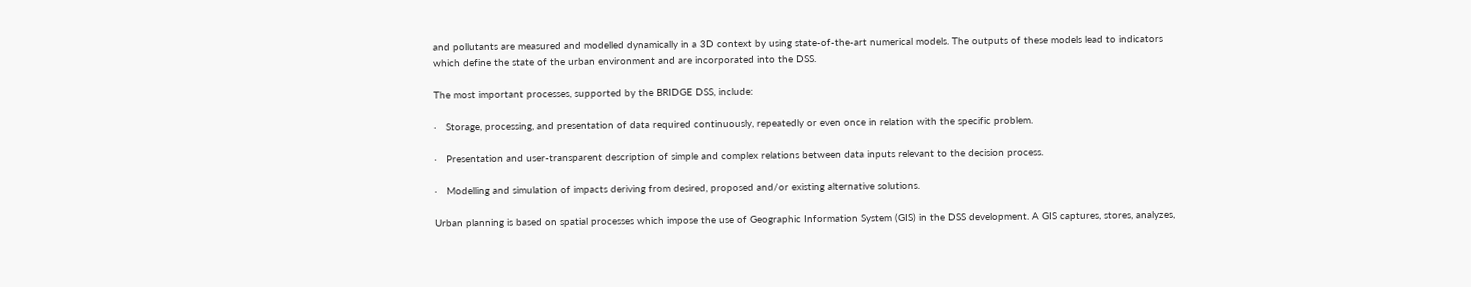and pollutants are measured and modelled dynamically in a 3D context by using state-of-the-art numerical models. The outputs of these models lead to indicators which define the state of the urban environment and are incorporated into the DSS.

The most important processes, supported by the BRIDGE DSS, include:

·   Storage, processing, and presentation of data required continuously, repeatedly or even once in relation with the specific problem.

·   Presentation and user-transparent description of simple and complex relations between data inputs relevant to the decision process.

·   Modelling and simulation of impacts deriving from desired, proposed and/or existing alternative solutions.

Urban planning is based on spatial processes which impose the use of Geographic Information System (GIS) in the DSS development. A GIS captures, stores, analyzes,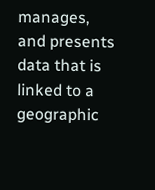manages, and presents data that is linked to a geographic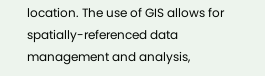location. The use of GIS allows for spatially-referenced data management and analysis,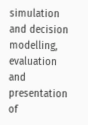simulation and decision modelling, evaluation and presentation of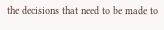the decisions that need to be made to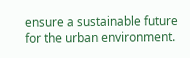ensure a sustainable future for the urban environment.